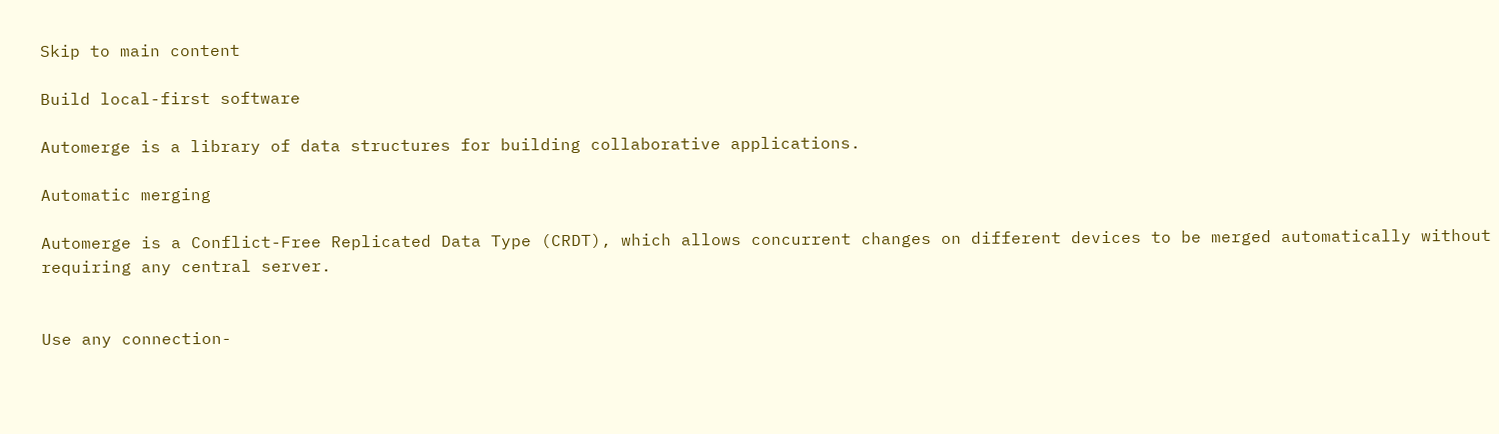Skip to main content

Build local-first software

Automerge is a library of data structures for building collaborative applications.

Automatic merging

Automerge is a Conflict-Free Replicated Data Type (CRDT), which allows concurrent changes on different devices to be merged automatically without requiring any central server.


Use any connection-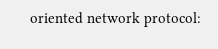oriented network protocol: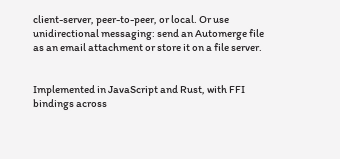client-server, peer-to-peer, or local. Or use unidirectional messaging: send an Automerge file as an email attachment or store it on a file server.


Implemented in JavaScript and Rust, with FFI bindings across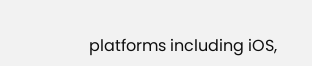platforms including iOS,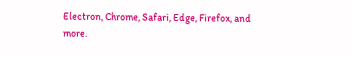Electron, Chrome, Safari, Edge, Firefox, and more.